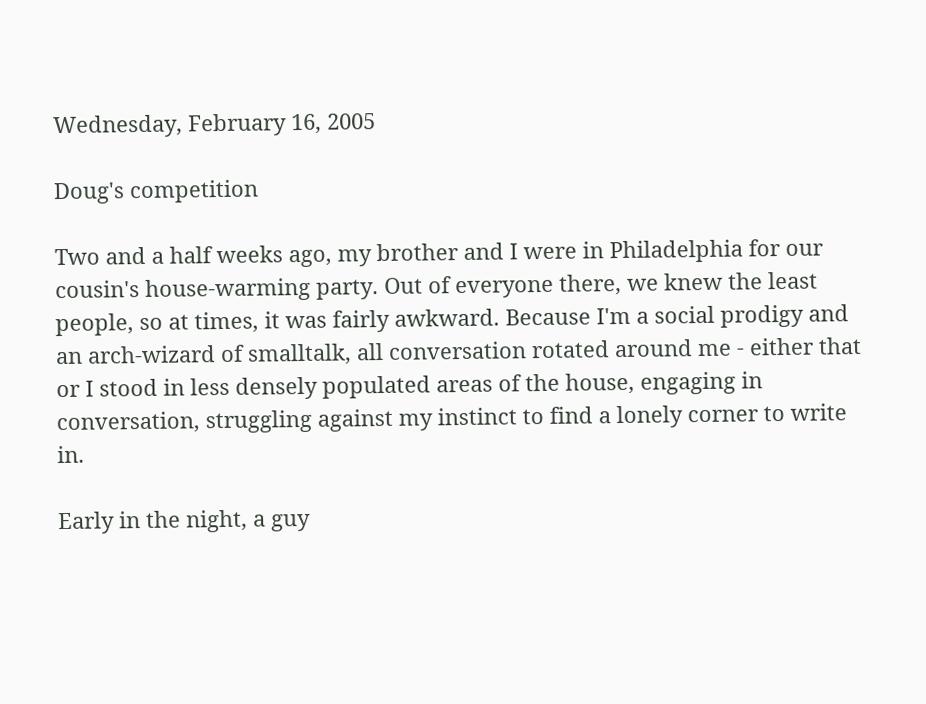Wednesday, February 16, 2005

Doug's competition

Two and a half weeks ago, my brother and I were in Philadelphia for our cousin's house-warming party. Out of everyone there, we knew the least people, so at times, it was fairly awkward. Because I'm a social prodigy and an arch-wizard of smalltalk, all conversation rotated around me - either that or I stood in less densely populated areas of the house, engaging in conversation, struggling against my instinct to find a lonely corner to write in.

Early in the night, a guy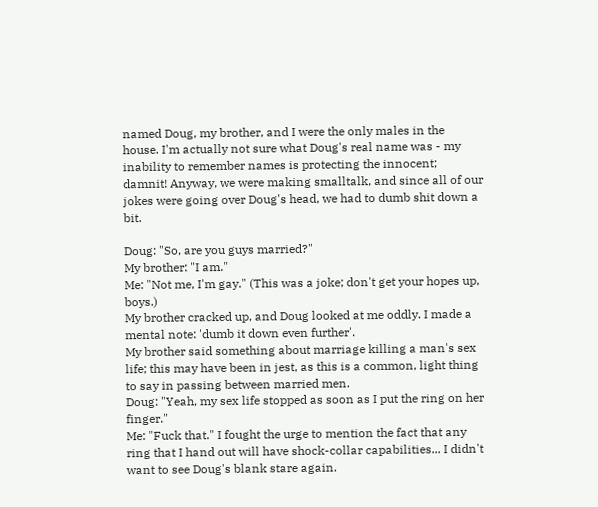named Doug, my brother, and I were the only males in the house. I'm actually not sure what Doug's real name was - my inability to remember names is protecting the innocent; damnit! Anyway, we were making smalltalk, and since all of our jokes were going over Doug's head, we had to dumb shit down a bit.

Doug: "So, are you guys married?"
My brother: "I am."
Me: "Not me, I'm gay." (This was a joke; don't get your hopes up, boys.)
My brother cracked up, and Doug looked at me oddly. I made a mental note: 'dumb it down even further'.
My brother said something about marriage killing a man's sex life; this may have been in jest, as this is a common, light thing to say in passing between married men.
Doug: "Yeah, my sex life stopped as soon as I put the ring on her finger."
Me: "Fuck that." I fought the urge to mention the fact that any ring that I hand out will have shock-collar capabilities... I didn't want to see Doug's blank stare again.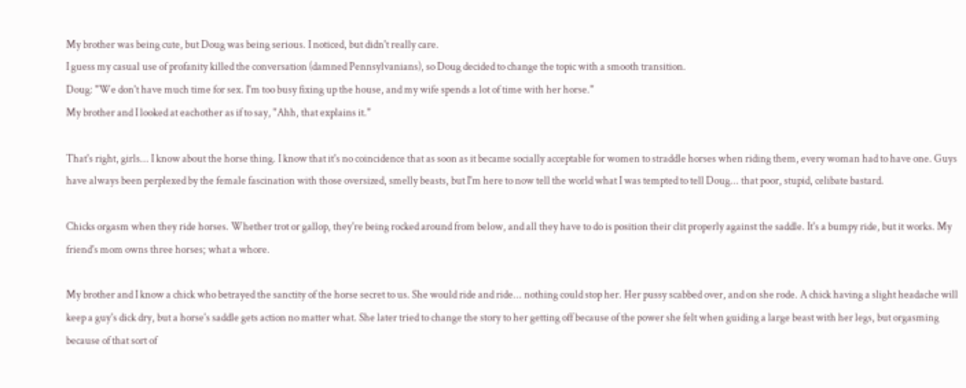My brother was being cute, but Doug was being serious. I noticed, but didn't really care.
I guess my casual use of profanity killed the conversation (damned Pennsylvanians), so Doug decided to change the topic with a smooth transition.
Doug: "We don't have much time for sex. I'm too busy fixing up the house, and my wife spends a lot of time with her horse."
My brother and I looked at eachother as if to say, "Ahh, that explains it."

That's right, girls... I know about the horse thing. I know that it's no coincidence that as soon as it became socially acceptable for women to straddle horses when riding them, every woman had to have one. Guys have always been perplexed by the female fascination with those oversized, smelly beasts, but I'm here to now tell the world what I was tempted to tell Doug... that poor, stupid, celibate bastard.

Chicks orgasm when they ride horses. Whether trot or gallop, they're being rocked around from below, and all they have to do is position their clit properly against the saddle. It's a bumpy ride, but it works. My friend's mom owns three horses; what a whore.

My brother and I know a chick who betrayed the sanctity of the horse secret to us. She would ride and ride... nothing could stop her. Her pussy scabbed over, and on she rode. A chick having a slight headache will keep a guy's dick dry, but a horse's saddle gets action no matter what. She later tried to change the story to her getting off because of the power she felt when guiding a large beast with her legs, but orgasming because of that sort of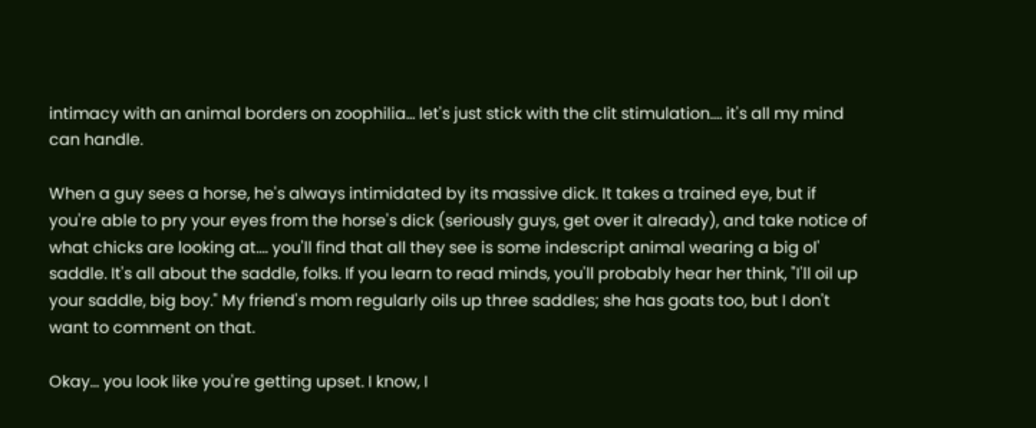intimacy with an animal borders on zoophilia... let's just stick with the clit stimulation.... it's all my mind can handle.

When a guy sees a horse, he's always intimidated by its massive dick. It takes a trained eye, but if you're able to pry your eyes from the horse's dick (seriously guys, get over it already), and take notice of what chicks are looking at.... you'll find that all they see is some indescript animal wearing a big ol' saddle. It's all about the saddle, folks. If you learn to read minds, you'll probably hear her think, "I'll oil up your saddle, big boy." My friend's mom regularly oils up three saddles; she has goats too, but I don't want to comment on that.

Okay... you look like you're getting upset. I know, I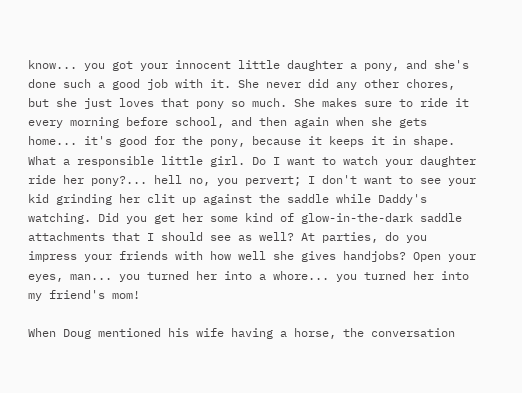know... you got your innocent little daughter a pony, and she's done such a good job with it. She never did any other chores, but she just loves that pony so much. She makes sure to ride it every morning before school, and then again when she gets home... it's good for the pony, because it keeps it in shape. What a responsible little girl. Do I want to watch your daughter ride her pony?... hell no, you pervert; I don't want to see your kid grinding her clit up against the saddle while Daddy's watching. Did you get her some kind of glow-in-the-dark saddle attachments that I should see as well? At parties, do you impress your friends with how well she gives handjobs? Open your eyes, man... you turned her into a whore... you turned her into my friend's mom!

When Doug mentioned his wife having a horse, the conversation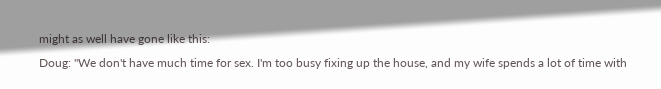might as well have gone like this:
Doug: "We don't have much time for sex. I'm too busy fixing up the house, and my wife spends a lot of time with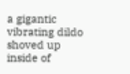a gigantic vibrating dildo shoved up inside of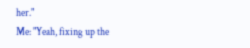her."
Me: "Yeah, fixing up the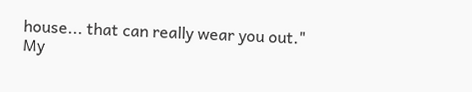house... that can really wear you out."
My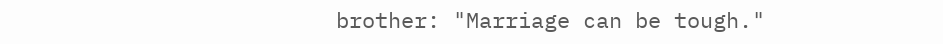brother: "Marriage can be tough."